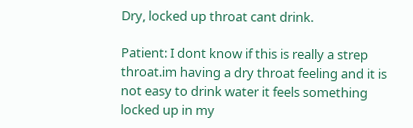Dry, locked up throat cant drink.

Patient: I dont know if this is really a strep throat.im having a dry throat feeling and it is not easy to drink water it feels something locked up in my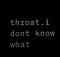throat.i dont know what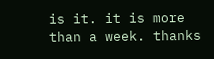is it. it is more than a week. thanks